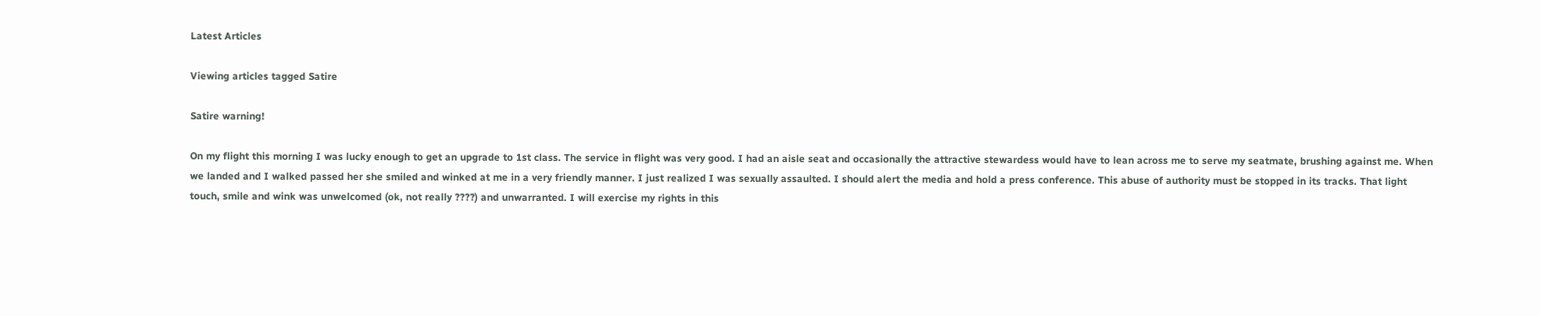Latest Articles

Viewing articles tagged Satire

Satire warning!

On my flight this morning I was lucky enough to get an upgrade to 1st class. The service in flight was very good. I had an aisle seat and occasionally the attractive stewardess would have to lean across me to serve my seatmate, brushing against me. When we landed and I walked passed her she smiled and winked at me in a very friendly manner. I just realized I was sexually assaulted. I should alert the media and hold a press conference. This abuse of authority must be stopped in its tracks. That light touch, smile and wink was unwelcomed (ok, not really ????) and unwarranted. I will exercise my rights in this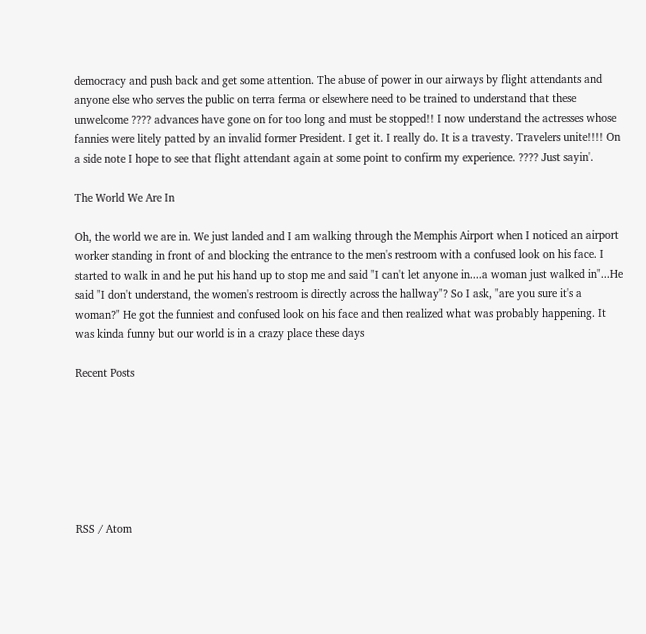democracy and push back and get some attention. The abuse of power in our airways by flight attendants and anyone else who serves the public on terra ferma or elsewhere need to be trained to understand that these unwelcome ???? advances have gone on for too long and must be stopped!! I now understand the actresses whose fannies were litely patted by an invalid former President. I get it. I really do. It is a travesty. Travelers unite!!!! On a side note I hope to see that flight attendant again at some point to confirm my experience. ???? Just sayin'.

The World We Are In

Oh, the world we are in. We just landed and I am walking through the Memphis Airport when I noticed an airport worker standing in front of and blocking the entrance to the men's restroom with a confused look on his face. I started to walk in and he put his hand up to stop me and said "I can't let anyone in....a woman just walked in"...He said "I don't understand, the women's restroom is directly across the hallway"? So I ask, "are you sure it's a woman?" He got the funniest and confused look on his face and then realized what was probably happening. It was kinda funny but our world is in a crazy place these days

Recent Posts







RSS / Atom